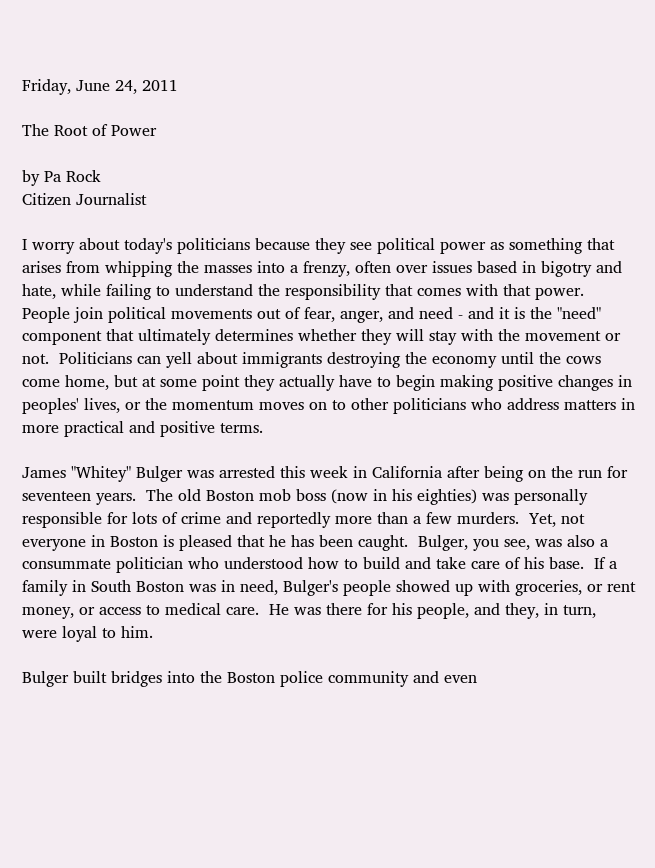Friday, June 24, 2011

The Root of Power

by Pa Rock
Citizen Journalist

I worry about today's politicians because they see political power as something that arises from whipping the masses into a frenzy, often over issues based in bigotry and hate, while failing to understand the responsibility that comes with that power.  People join political movements out of fear, anger, and need - and it is the "need" component that ultimately determines whether they will stay with the movement or not.  Politicians can yell about immigrants destroying the economy until the cows come home, but at some point they actually have to begin making positive changes in peoples' lives, or the momentum moves on to other politicians who address matters in more practical and positive terms.

James "Whitey" Bulger was arrested this week in California after being on the run for seventeen years.  The old Boston mob boss (now in his eighties) was personally responsible for lots of crime and reportedly more than a few murders.  Yet, not everyone in Boston is pleased that he has been caught.  Bulger, you see, was also a consummate politician who understood how to build and take care of his base.  If a family in South Boston was in need, Bulger's people showed up with groceries, or rent money, or access to medical care.  He was there for his people, and they, in turn, were loyal to him.

Bulger built bridges into the Boston police community and even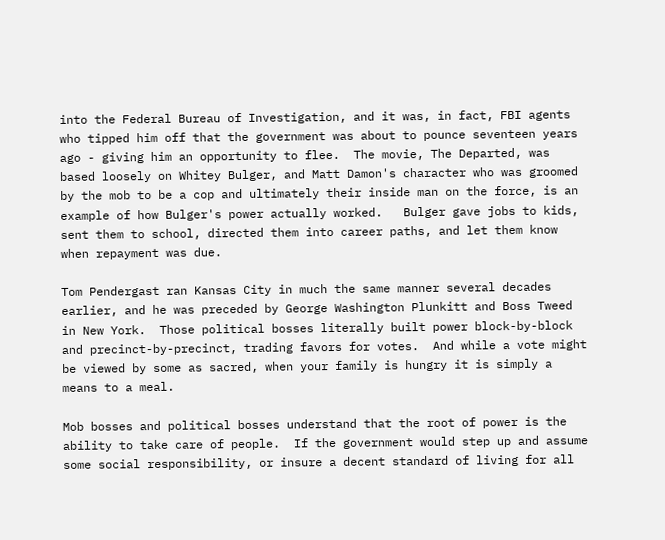into the Federal Bureau of Investigation, and it was, in fact, FBI agents who tipped him off that the government was about to pounce seventeen years ago - giving him an opportunity to flee.  The movie, The Departed, was based loosely on Whitey Bulger, and Matt Damon's character who was groomed by the mob to be a cop and ultimately their inside man on the force, is an example of how Bulger's power actually worked.   Bulger gave jobs to kids, sent them to school, directed them into career paths, and let them know when repayment was due.

Tom Pendergast ran Kansas City in much the same manner several decades earlier, and he was preceded by George Washington Plunkitt and Boss Tweed in New York.  Those political bosses literally built power block-by-block and precinct-by-precinct, trading favors for votes.  And while a vote might be viewed by some as sacred, when your family is hungry it is simply a means to a meal.

Mob bosses and political bosses understand that the root of power is the ability to take care of people.  If the government would step up and assume some social responsibility, or insure a decent standard of living for all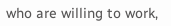who are willing to work,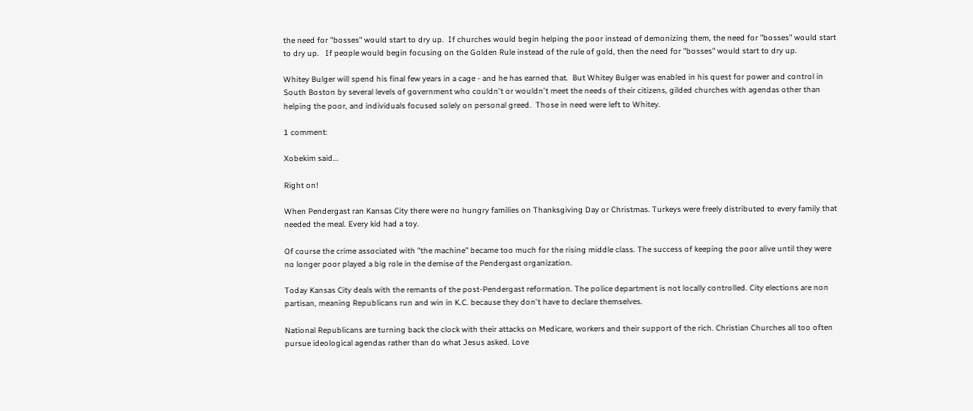the need for "bosses" would start to dry up.  If churches would begin helping the poor instead of demonizing them, the need for "bosses" would start to dry up.   If people would begin focusing on the Golden Rule instead of the rule of gold, then the need for "bosses" would start to dry up.

Whitey Bulger will spend his final few years in a cage - and he has earned that.  But Whitey Bulger was enabled in his quest for power and control in South Boston by several levels of government who couldn't or wouldn't meet the needs of their citizens, gilded churches with agendas other than helping the poor, and individuals focused solely on personal greed.  Those in need were left to Whitey.

1 comment:

Xobekim said...

Right on!

When Pendergast ran Kansas City there were no hungry families on Thanksgiving Day or Christmas. Turkeys were freely distributed to every family that needed the meal. Every kid had a toy.

Of course the crime associated with "the machine" became too much for the rising middle class. The success of keeping the poor alive until they were no longer poor played a big role in the demise of the Pendergast organization.

Today Kansas City deals with the remants of the post-Pendergast reformation. The police department is not locally controlled. City elections are non partisan, meaning Republicans run and win in K.C. because they don't have to declare themselves.

National Republicans are turning back the clock with their attacks on Medicare, workers and their support of the rich. Christian Churches all too often pursue ideological agendas rather than do what Jesus asked. Love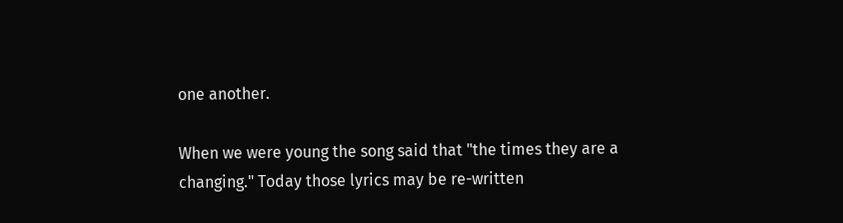one another.

When we were young the song said that "the times they are a changing." Today those lyrics may be re-written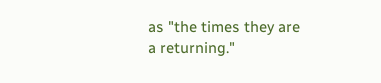as "the times they are a returning."